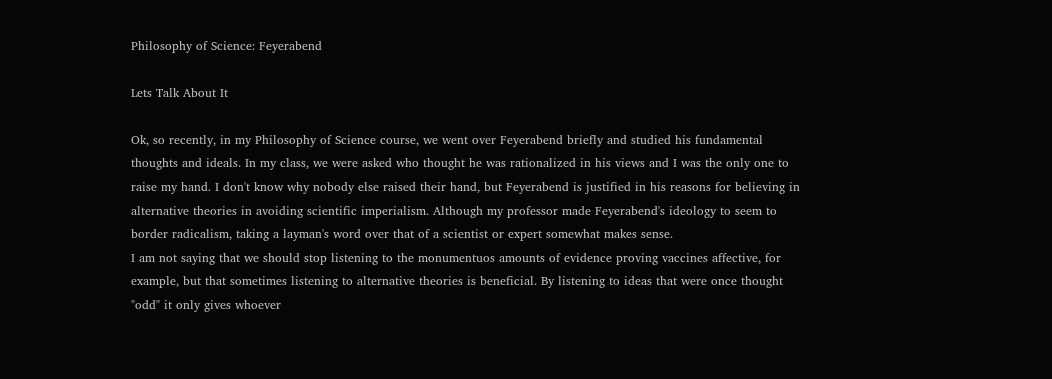Philosophy of Science: Feyerabend

Lets Talk About It

Ok, so recently, in my Philosophy of Science course, we went over Feyerabend briefly and studied his fundamental thoughts and ideals. In my class, we were asked who thought he was rationalized in his views and I was the only one to raise my hand. I don't know why nobody else raised their hand, but Feyerabend is justified in his reasons for believing in alternative theories in avoiding scientific imperialism. Although my professor made Feyerabend's ideology to seem to border radicalism, taking a layman's word over that of a scientist or expert somewhat makes sense.
I am not saying that we should stop listening to the monumentuos amounts of evidence proving vaccines affective, for example, but that sometimes listening to alternative theories is beneficial. By listening to ideas that were once thought "odd" it only gives whoever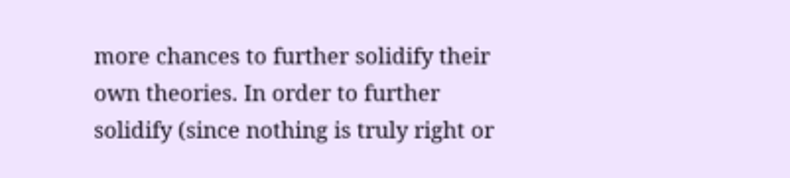more chances to further solidify their own theories. In order to further solidify (since nothing is truly right or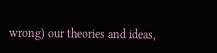wrong) our theories and ideas,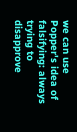we can use Popper's idea of falsifying: always trying to disapprove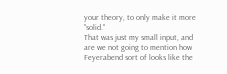your theory, to only make it more "solid."
That was just my small input, and are we not going to mention how Feyerabend sort of looks like the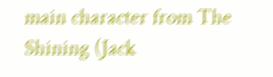main character from The Shining (Jack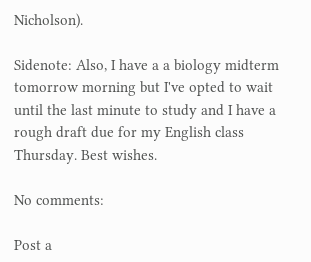Nicholson).

Sidenote: Also, I have a a biology midterm tomorrow morning but I've opted to wait until the last minute to study and I have a rough draft due for my English class Thursday. Best wishes.

No comments:

Post a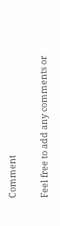Comment

Feel free to add any comments or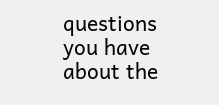questions you have about the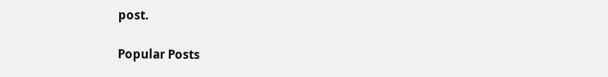post.

Popular Posts